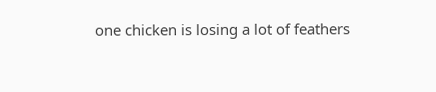one chicken is losing a lot of feathers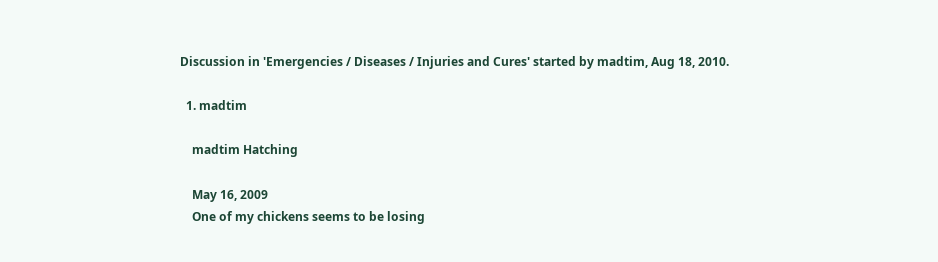Discussion in 'Emergencies / Diseases / Injuries and Cures' started by madtim, Aug 18, 2010.

  1. madtim

    madtim Hatching

    May 16, 2009
    One of my chickens seems to be losing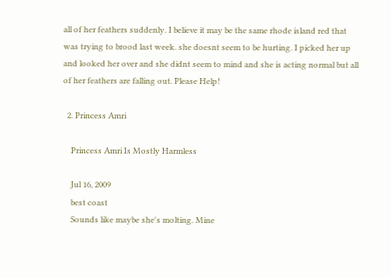all of her feathers suddenly. I believe it may be the same rhode island red that was trying to brood last week. she doesnt seem to be hurting. I picked her up and looked her over and she didnt seem to mind and she is acting normal but all of her feathers are falling out. Please Help!

  2. Princess Amri

    Princess Amri Is Mostly Harmless

    Jul 16, 2009
    best coast
    Sounds like maybe she's molting. Mine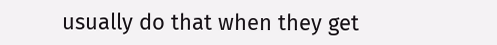usually do that when they get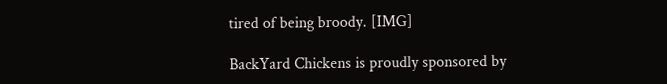tired of being broody. [IMG]

BackYard Chickens is proudly sponsored by